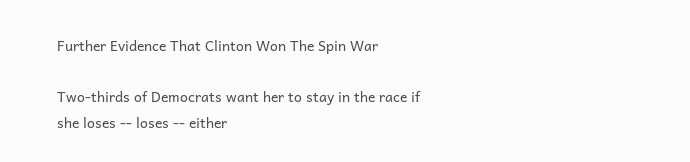Further Evidence That Clinton Won The Spin War

Two-thirds of Democrats want her to stay in the race if she loses -- loses -- either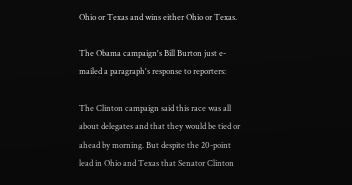Ohio or Texas and wins either Ohio or Texas.

The Obama campaign's Bill Burton just e-mailed a paragraph's response to reporters:

The Clinton campaign said this race was all about delegates and that they would be tied or ahead by morning. But despite the 20-point lead in Ohio and Texas that Senator Clinton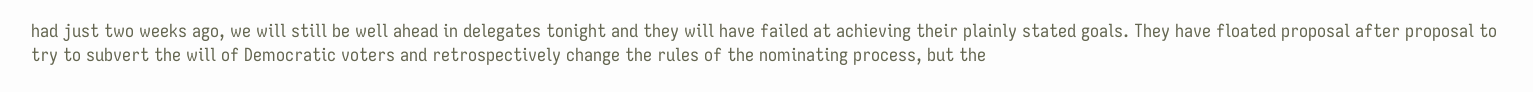had just two weeks ago, we will still be well ahead in delegates tonight and they will have failed at achieving their plainly stated goals. They have floated proposal after proposal to try to subvert the will of Democratic voters and retrospectively change the rules of the nominating process, but the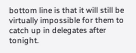bottom line is that it will still be virtually impossible for them to catch up in delegates after tonight.